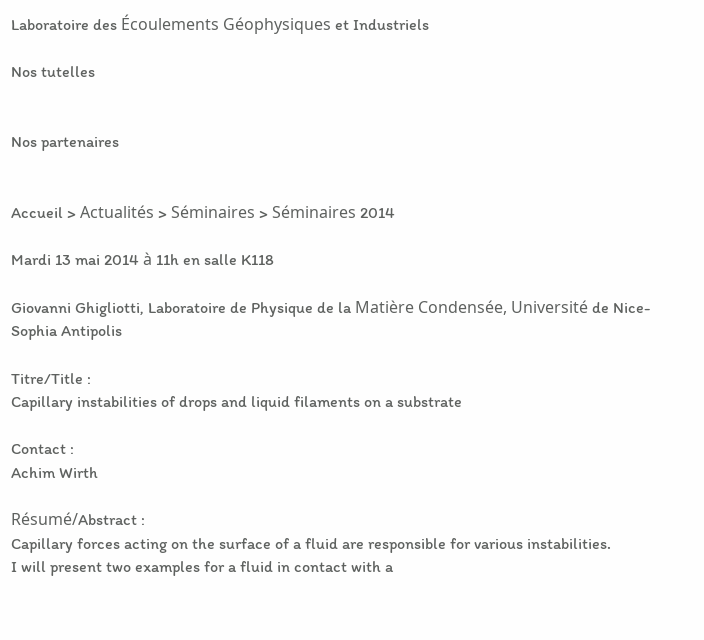Laboratoire des Écoulements Géophysiques et Industriels

Nos tutelles


Nos partenaires


Accueil > Actualités > Séminaires > Séminaires 2014

Mardi 13 mai 2014 à 11h en salle K118

Giovanni Ghigliotti, Laboratoire de Physique de la Matière Condensée, Université de Nice-Sophia Antipolis

Titre/Title :
Capillary instabilities of drops and liquid filaments on a substrate

Contact :
Achim Wirth

Résumé/Abstract :
Capillary forces acting on the surface of a fluid are responsible for various instabilities.
I will present two examples for a fluid in contact with a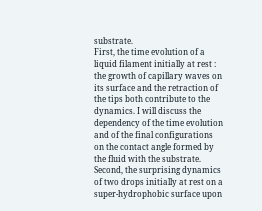substrate.
First, the time evolution of a liquid filament initially at rest : the growth of capillary waves on its surface and the retraction of the tips both contribute to the dynamics. I will discuss the dependency of the time evolution and of the final configurations on the contact angle formed by the fluid with the substrate.
Second, the surprising dynamics of two drops initially at rest on a super-hydrophobic surface upon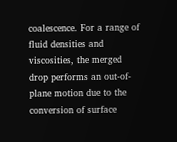coalescence. For a range of fluid densities and viscosities, the merged drop performs an out-of-plane motion due to the conversion of surface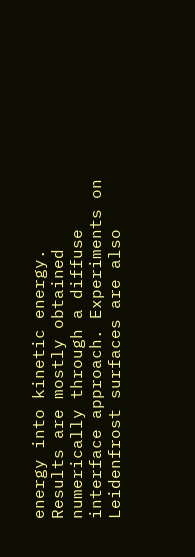energy into kinetic energy.
Results are mostly obtained numerically through a diffuse interface approach. Experiments on Leidenfrost surfaces are also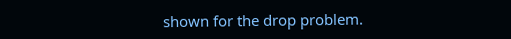shown for the drop problem.